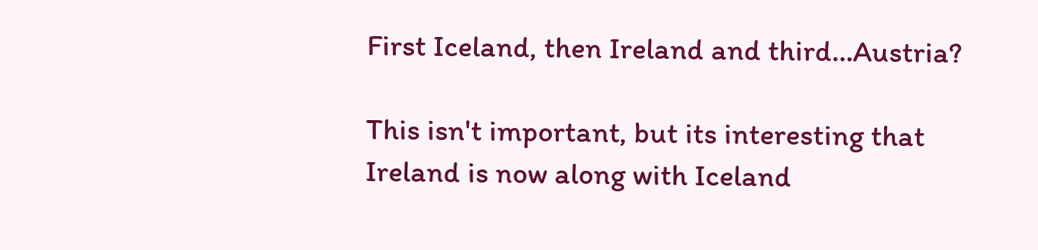First Iceland, then Ireland and third...Austria?

This isn't important, but its interesting that Ireland is now along with Iceland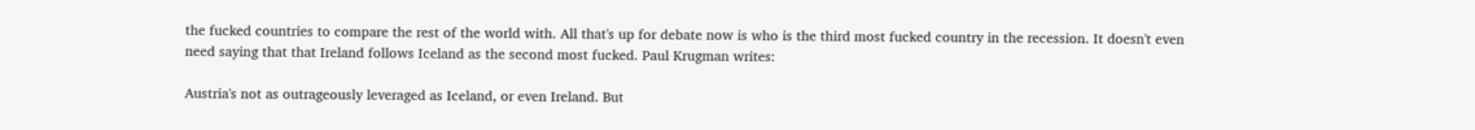the fucked countries to compare the rest of the world with. All that's up for debate now is who is the third most fucked country in the recession. It doesn't even need saying that that Ireland follows Iceland as the second most fucked. Paul Krugman writes:

Austria's not as outrageously leveraged as Iceland, or even Ireland. But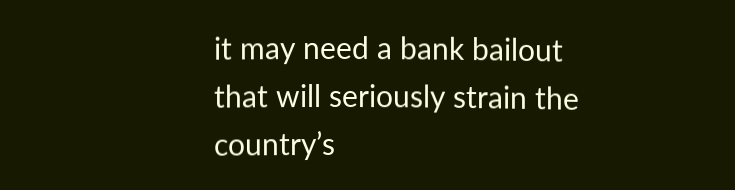it may need a bank bailout that will seriously strain the country’s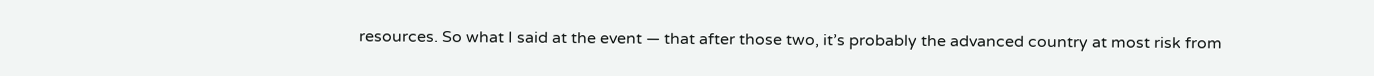resources. So what I said at the event — that after those two, it’s probably the advanced country at most risk from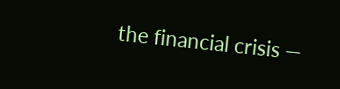the financial crisis —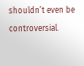shouldn’t even be controversial.